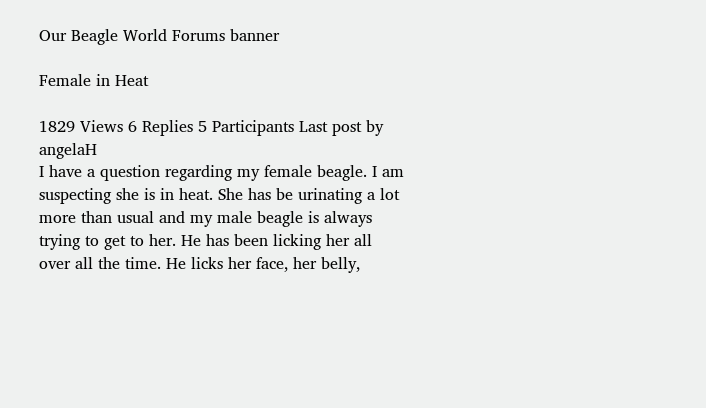Our Beagle World Forums banner

Female in Heat

1829 Views 6 Replies 5 Participants Last post by  angelaH
I have a question regarding my female beagle. I am suspecting she is in heat. She has be urinating a lot more than usual and my male beagle is always trying to get to her. He has been licking her all over all the time. He licks her face, her belly,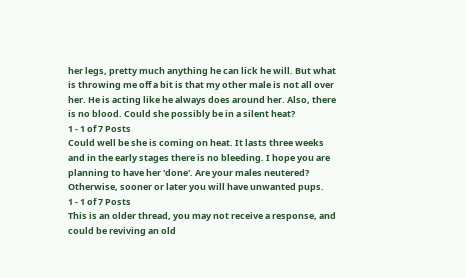her legs, pretty much anything he can lick he will. But what is throwing me off a bit is that my other male is not all over her. He is acting like he always does around her. Also, there is no blood. Could she possibly be in a silent heat?
1 - 1 of 7 Posts
Could well be she is coming on heat. It lasts three weeks and in the early stages there is no bleeding. I hope you are planning to have her 'done'. Are your males neutered? Otherwise, sooner or later you will have unwanted pups.
1 - 1 of 7 Posts
This is an older thread, you may not receive a response, and could be reviving an old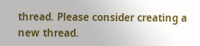thread. Please consider creating a new thread.